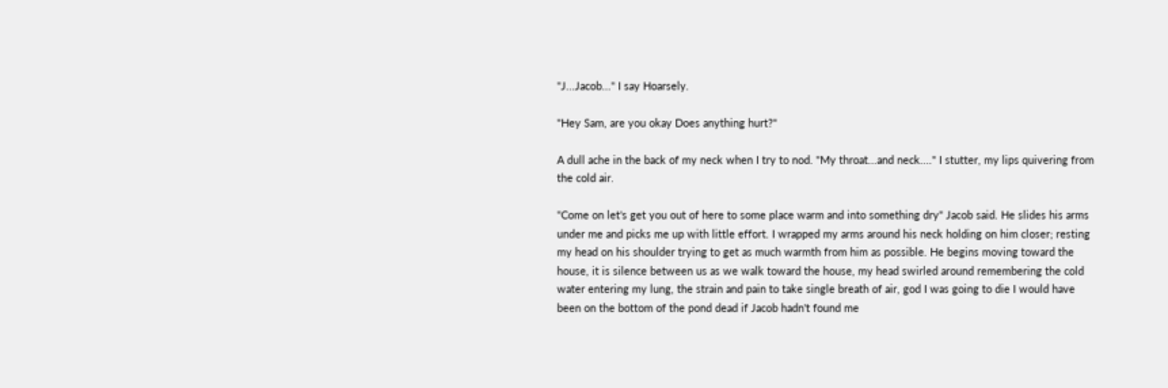"J...Jacob..." I say Hoarsely.

"Hey Sam, are you okay Does anything hurt?"

A dull ache in the back of my neck when I try to nod. "My throat...and neck...." I stutter, my lips quivering from the cold air.

"Come on let's get you out of here to some place warm and into something dry" Jacob said. He slides his arms under me and picks me up with little effort. I wrapped my arms around his neck holding on him closer; resting my head on his shoulder trying to get as much warmth from him as possible. He begins moving toward the house, it is silence between us as we walk toward the house, my head swirled around remembering the cold water entering my lung, the strain and pain to take single breath of air, god I was going to die I would have been on the bottom of the pond dead if Jacob hadn't found me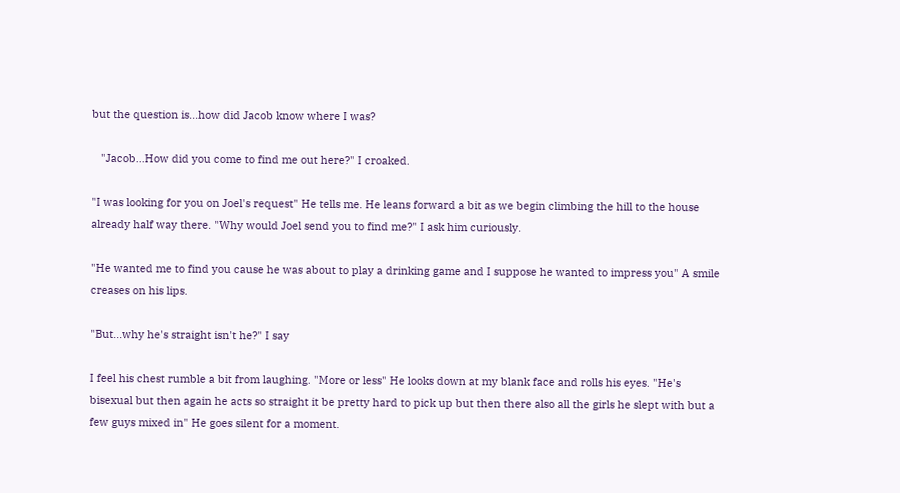but the question is...how did Jacob know where I was?

   "Jacob...How did you come to find me out here?" I croaked.

"I was looking for you on Joel's request" He tells me. He leans forward a bit as we begin climbing the hill to the house already half way there. "Why would Joel send you to find me?" I ask him curiously.

"He wanted me to find you cause he was about to play a drinking game and I suppose he wanted to impress you" A smile creases on his lips.

"But...why he's straight isn't he?" I say

I feel his chest rumble a bit from laughing. "More or less" He looks down at my blank face and rolls his eyes. "He's bisexual but then again he acts so straight it be pretty hard to pick up but then there also all the girls he slept with but a few guys mixed in" He goes silent for a moment.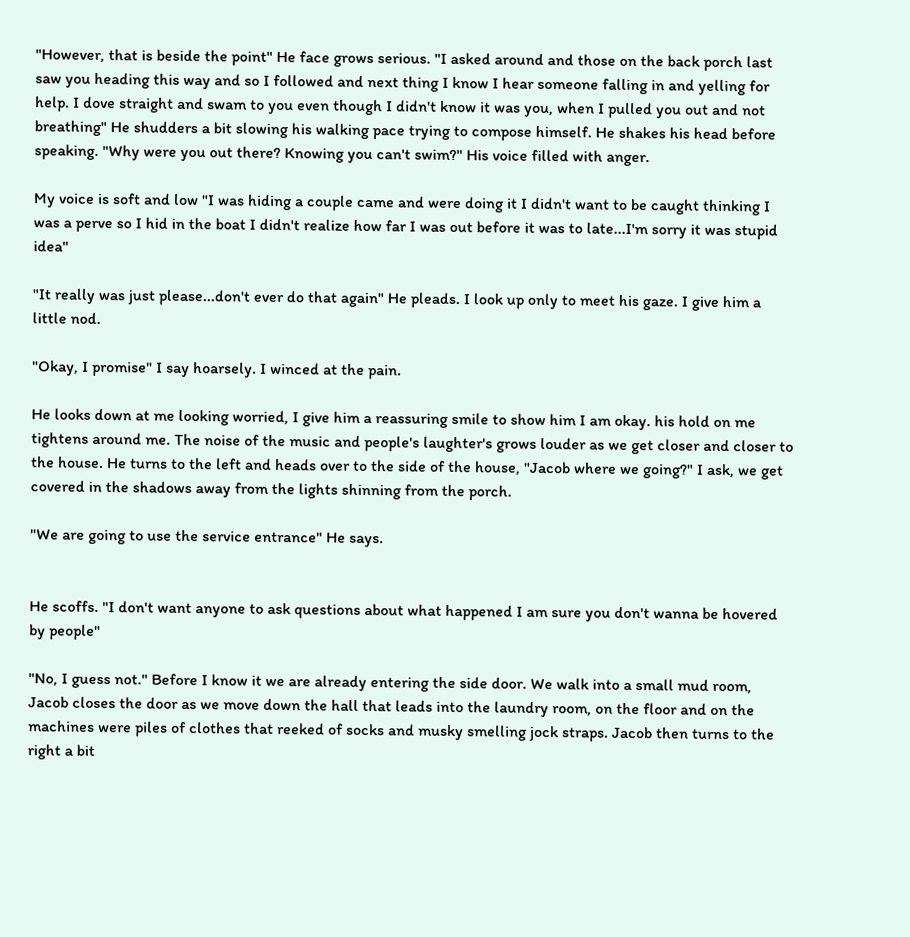"However, that is beside the point" He face grows serious. "I asked around and those on the back porch last saw you heading this way and so I followed and next thing I know I hear someone falling in and yelling for help. I dove straight and swam to you even though I didn't know it was you, when I pulled you out and not breathing" He shudders a bit slowing his walking pace trying to compose himself. He shakes his head before speaking. "Why were you out there? Knowing you can't swim?" His voice filled with anger.

My voice is soft and low "I was hiding a couple came and were doing it I didn't want to be caught thinking I was a perve so I hid in the boat I didn't realize how far I was out before it was to late...I'm sorry it was stupid idea"

"It really was just please...don't ever do that again" He pleads. I look up only to meet his gaze. I give him a little nod.

"Okay, I promise" I say hoarsely. I winced at the pain.

He looks down at me looking worried, I give him a reassuring smile to show him I am okay. his hold on me tightens around me. The noise of the music and people's laughter's grows louder as we get closer and closer to the house. He turns to the left and heads over to the side of the house, "Jacob where we going?" I ask, we get covered in the shadows away from the lights shinning from the porch.

"We are going to use the service entrance" He says.


He scoffs. "I don't want anyone to ask questions about what happened I am sure you don't wanna be hovered by people"

"No, I guess not." Before I know it we are already entering the side door. We walk into a small mud room, Jacob closes the door as we move down the hall that leads into the laundry room, on the floor and on the machines were piles of clothes that reeked of socks and musky smelling jock straps. Jacob then turns to the right a bit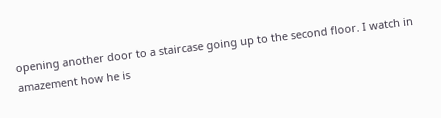opening another door to a staircase going up to the second floor. I watch in amazement how he is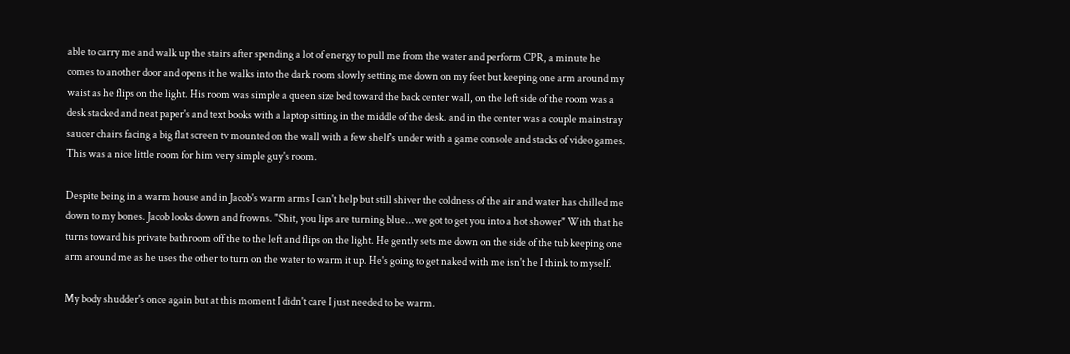able to carry me and walk up the stairs after spending a lot of energy to pull me from the water and perform CPR, a minute he comes to another door and opens it he walks into the dark room slowly setting me down on my feet but keeping one arm around my waist as he flips on the light. His room was simple a queen size bed toward the back center wall, on the left side of the room was a desk stacked and neat paper's and text books with a laptop sitting in the middle of the desk. and in the center was a couple mainstray saucer chairs facing a big flat screen tv mounted on the wall with a few shelf's under with a game console and stacks of video games. This was a nice little room for him very simple guy's room.

Despite being in a warm house and in Jacob's warm arms I can't help but still shiver the coldness of the air and water has chilled me down to my bones. Jacob looks down and frowns. "Shit, you lips are turning blue...we got to get you into a hot shower" With that he turns toward his private bathroom off the to the left and flips on the light. He gently sets me down on the side of the tub keeping one arm around me as he uses the other to turn on the water to warm it up. He's going to get naked with me isn't he I think to myself.

My body shudder's once again but at this moment I didn't care I just needed to be warm.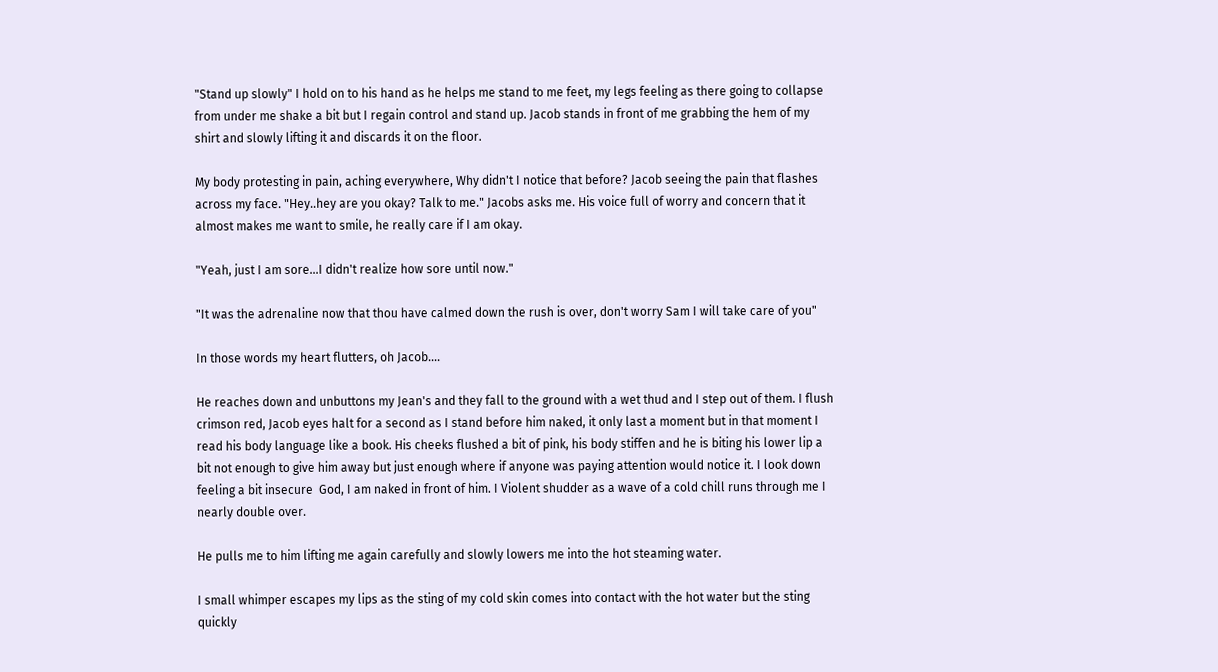"Stand up slowly" I hold on to his hand as he helps me stand to me feet, my legs feeling as there going to collapse from under me shake a bit but I regain control and stand up. Jacob stands in front of me grabbing the hem of my shirt and slowly lifting it and discards it on the floor.

My body protesting in pain, aching everywhere, Why didn't I notice that before? Jacob seeing the pain that flashes across my face. "Hey..hey are you okay? Talk to me." Jacobs asks me. His voice full of worry and concern that it almost makes me want to smile, he really care if I am okay.

"Yeah, just I am sore...I didn't realize how sore until now."

"It was the adrenaline now that thou have calmed down the rush is over, don't worry Sam I will take care of you"

In those words my heart flutters, oh Jacob....

He reaches down and unbuttons my Jean's and they fall to the ground with a wet thud and I step out of them. I flush crimson red, Jacob eyes halt for a second as I stand before him naked, it only last a moment but in that moment I read his body language like a book. His cheeks flushed a bit of pink, his body stiffen and he is biting his lower lip a bit not enough to give him away but just enough where if anyone was paying attention would notice it. I look down feeling a bit insecure  God, I am naked in front of him. I Violent shudder as a wave of a cold chill runs through me I nearly double over.

He pulls me to him lifting me again carefully and slowly lowers me into the hot steaming water.

I small whimper escapes my lips as the sting of my cold skin comes into contact with the hot water but the sting quickly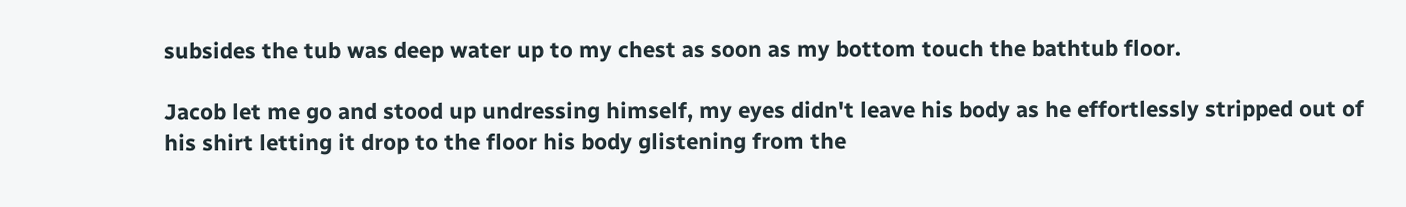subsides the tub was deep water up to my chest as soon as my bottom touch the bathtub floor.

Jacob let me go and stood up undressing himself, my eyes didn't leave his body as he effortlessly stripped out of his shirt letting it drop to the floor his body glistening from the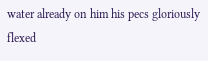water already on him his pecs gloriously flexed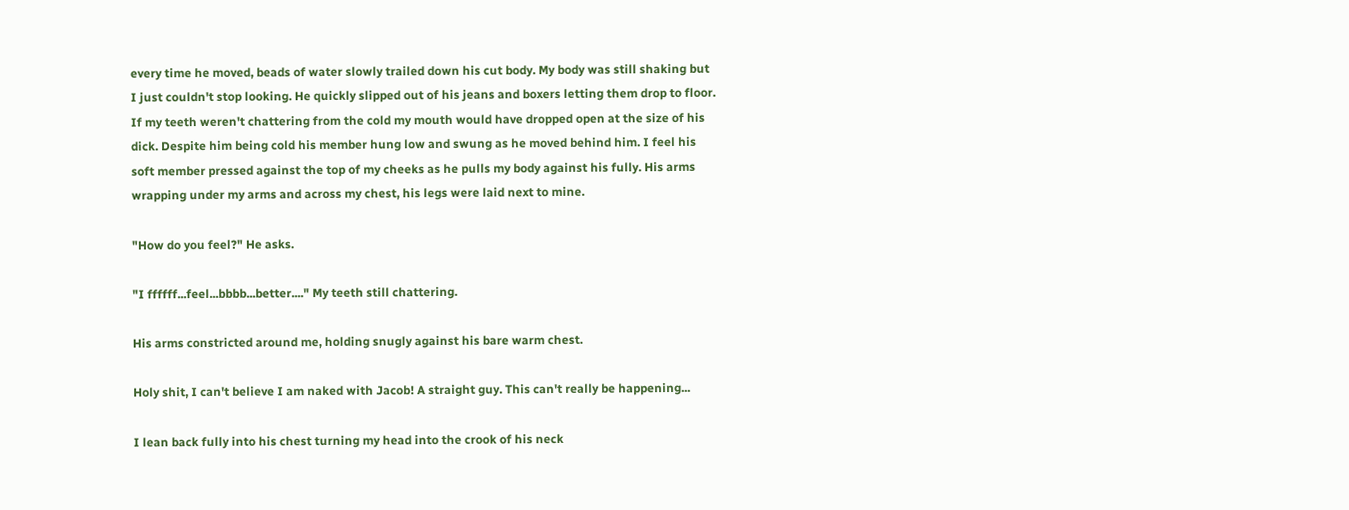every time he moved, beads of water slowly trailed down his cut body. My body was still shaking but I just couldn't stop looking. He quickly slipped out of his jeans and boxers letting them drop to floor. If my teeth weren't chattering from the cold my mouth would have dropped open at the size of his dick. Despite him being cold his member hung low and swung as he moved behind him. I feel his soft member pressed against the top of my cheeks as he pulls my body against his fully. His arms wrapping under my arms and across my chest, his legs were laid next to mine.

"How do you feel?" He asks.

"I ffffff...feel...bbbb...better...." My teeth still chattering.

His arms constricted around me, holding snugly against his bare warm chest.

Holy shit, I can't believe I am naked with Jacob! A straight guy. This can't really be happening...

I lean back fully into his chest turning my head into the crook of his neck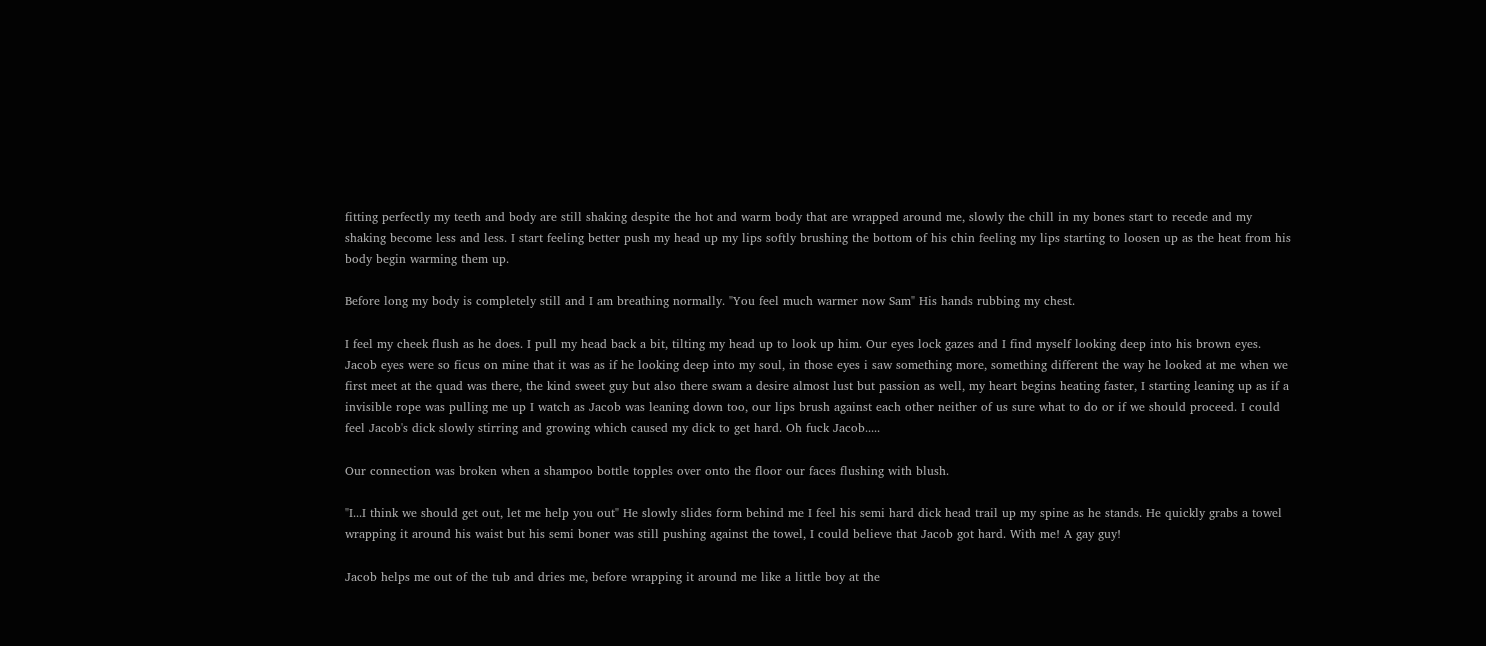fitting perfectly my teeth and body are still shaking despite the hot and warm body that are wrapped around me, slowly the chill in my bones start to recede and my shaking become less and less. I start feeling better push my head up my lips softly brushing the bottom of his chin feeling my lips starting to loosen up as the heat from his body begin warming them up.

Before long my body is completely still and I am breathing normally. "You feel much warmer now Sam" His hands rubbing my chest.

I feel my cheek flush as he does. I pull my head back a bit, tilting my head up to look up him. Our eyes lock gazes and I find myself looking deep into his brown eyes. Jacob eyes were so ficus on mine that it was as if he looking deep into my soul, in those eyes i saw something more, something different the way he looked at me when we first meet at the quad was there, the kind sweet guy but also there swam a desire almost lust but passion as well, my heart begins heating faster, I starting leaning up as if a invisible rope was pulling me up I watch as Jacob was leaning down too, our lips brush against each other neither of us sure what to do or if we should proceed. I could feel Jacob's dick slowly stirring and growing which caused my dick to get hard. Oh fuck Jacob.....

Our connection was broken when a shampoo bottle topples over onto the floor our faces flushing with blush.

"I...I think we should get out, let me help you out" He slowly slides form behind me I feel his semi hard dick head trail up my spine as he stands. He quickly grabs a towel wrapping it around his waist but his semi boner was still pushing against the towel, I could believe that Jacob got hard. With me! A gay guy!

Jacob helps me out of the tub and dries me, before wrapping it around me like a little boy at the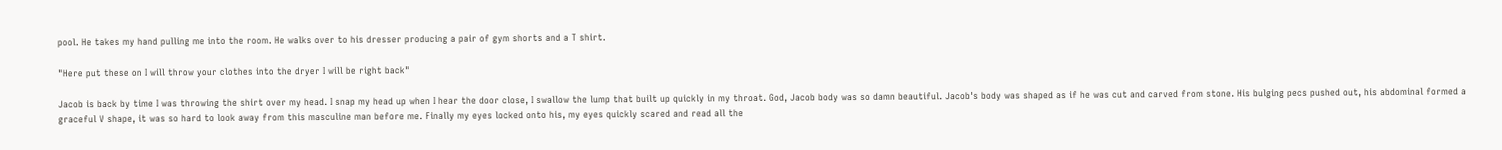pool. He takes my hand pulling me into the room. He walks over to his dresser producing a pair of gym shorts and a T shirt.

"Here put these on I will throw your clothes into the dryer I will be right back"

Jacob is back by time I was throwing the shirt over my head. I snap my head up when I hear the door close, I swallow the lump that built up quickly in my throat. God, Jacob body was so damn beautiful. Jacob's body was shaped as if he was cut and carved from stone. His bulging pecs pushed out, his abdominal formed a graceful V shape, it was so hard to look away from this masculine man before me. Finally my eyes locked onto his, my eyes quickly scared and read all the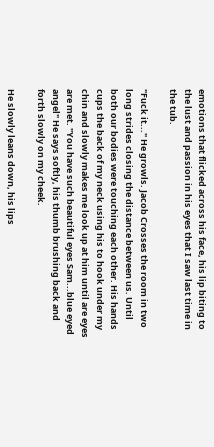emotions that flicked across his face, his lip biting to the lust and passion in his eyes that I saw last time in the tub.

"Fuck it..." He growls. Jacob Crosses the room in two long strides closing the distance between us. Until both our bodies were touching each other. His hands cups the back of my neck using his to hook under my chin and slowly makes me look up at him until are eyes are met. "You have such beautiful eyes Sam...blue eyed angel" He says softly, his thumb brushing back and forth slowly on my cheek.

He slowly leans down, his lips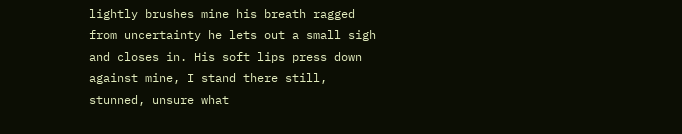lightly brushes mine his breath ragged from uncertainty he lets out a small sigh and closes in. His soft lips press down against mine, I stand there still, stunned, unsure what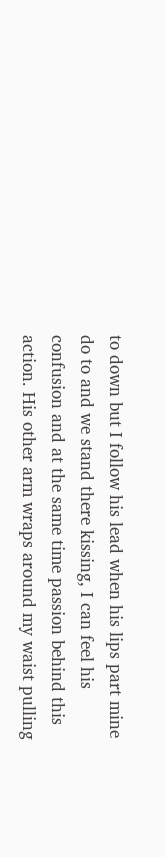to down but I follow his lead when his lips part mine do to and we stand there kissing, I can feel his confusion and at the same time passion behind this action. His other arm wraps around my waist pulling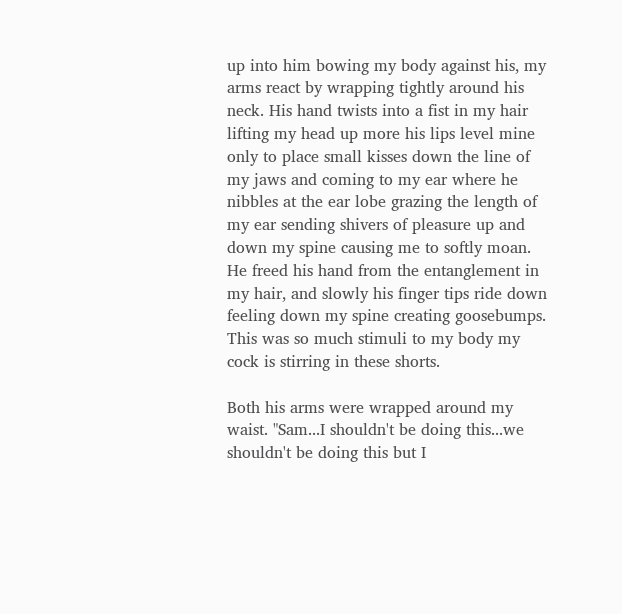up into him bowing my body against his, my arms react by wrapping tightly around his neck. His hand twists into a fist in my hair lifting my head up more his lips level mine only to place small kisses down the line of my jaws and coming to my ear where he nibbles at the ear lobe grazing the length of my ear sending shivers of pleasure up and down my spine causing me to softly moan. He freed his hand from the entanglement in my hair, and slowly his finger tips ride down feeling down my spine creating goosebumps. This was so much stimuli to my body my cock is stirring in these shorts.

Both his arms were wrapped around my waist. "Sam...I shouldn't be doing this...we shouldn't be doing this but I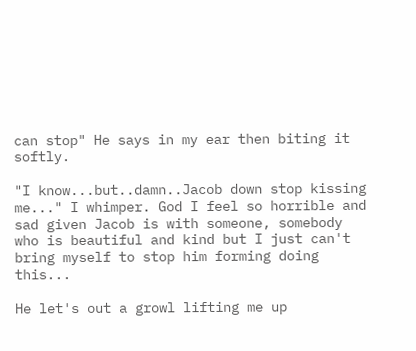can stop" He says in my ear then biting it softly.

"I know...but..damn..Jacob down stop kissing me..." I whimper. God I feel so horrible and sad given Jacob is with someone, somebody who is beautiful and kind but I just can't bring myself to stop him forming doing this...

He let's out a growl lifting me up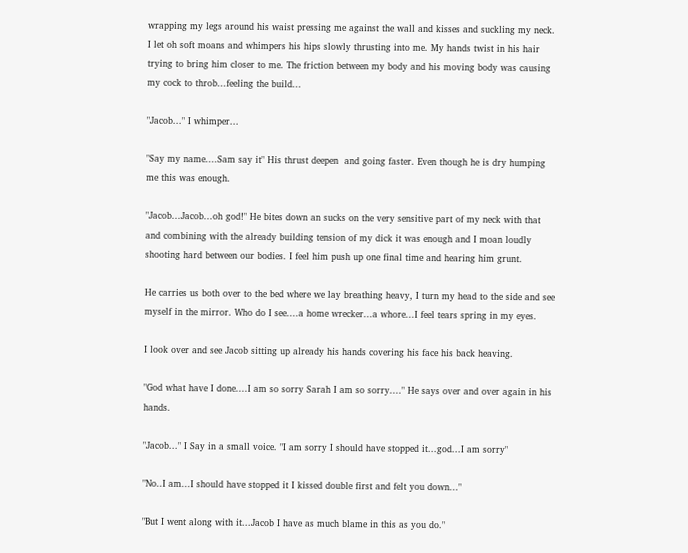wrapping my legs around his waist pressing me against the wall and kisses and suckling my neck. I let oh soft moans and whimpers his hips slowly thrusting into me. My hands twist in his hair trying to bring him closer to me. The friction between my body and his moving body was causing my cock to throb...feeling the build...

"Jacob..." I whimper...

"Say my name....Sam say it" His thrust deepen  and going faster. Even though he is dry humping me this was enough.

"Jacob...Jacob...oh god!" He bites down an sucks on the very sensitive part of my neck with that and combining with the already building tension of my dick it was enough and I moan loudly shooting hard between our bodies. I feel him push up one final time and hearing him grunt.

He carries us both over to the bed where we lay breathing heavy, I turn my head to the side and see myself in the mirror. Who do I see....a home wrecker...a whore...I feel tears spring in my eyes.

I look over and see Jacob sitting up already his hands covering his face his back heaving.

"God what have I done....I am so sorry Sarah I am so sorry...." He says over and over again in his hands.

"Jacob..." I Say in a small voice. "I am sorry I should have stopped it...god...I am sorry"

"No..I am...I should have stopped it I kissed double first and felt you down..."

"But I went along with it...Jacob I have as much blame in this as you do."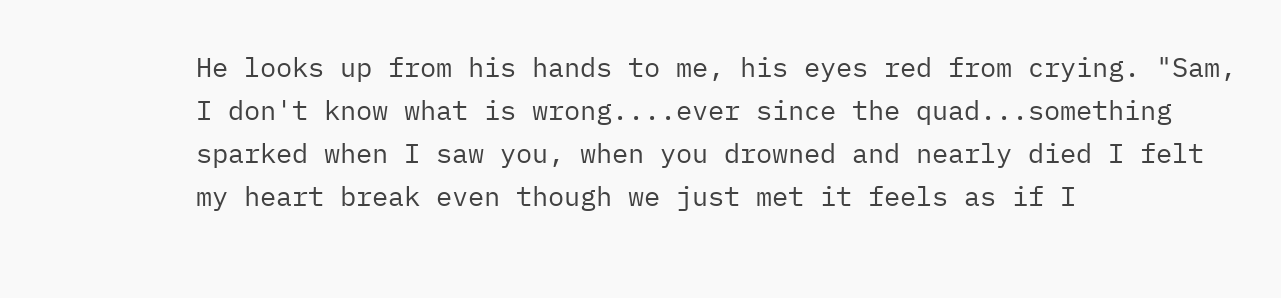He looks up from his hands to me, his eyes red from crying. "Sam, I don't know what is wrong....ever since the quad...something sparked when I saw you, when you drowned and nearly died I felt my heart break even though we just met it feels as if I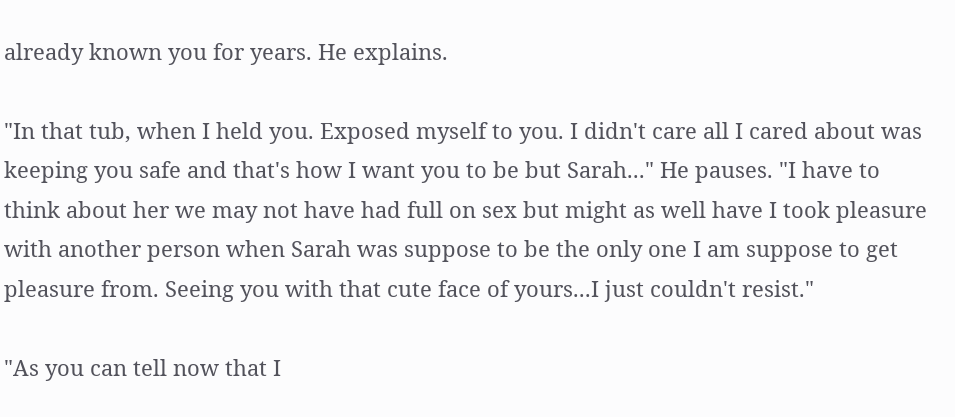already known you for years. He explains.

"In that tub, when I held you. Exposed myself to you. I didn't care all I cared about was keeping you safe and that's how I want you to be but Sarah..." He pauses. "I have to think about her we may not have had full on sex but might as well have I took pleasure with another person when Sarah was suppose to be the only one I am suppose to get pleasure from. Seeing you with that cute face of yours...I just couldn't resist."

"As you can tell now that I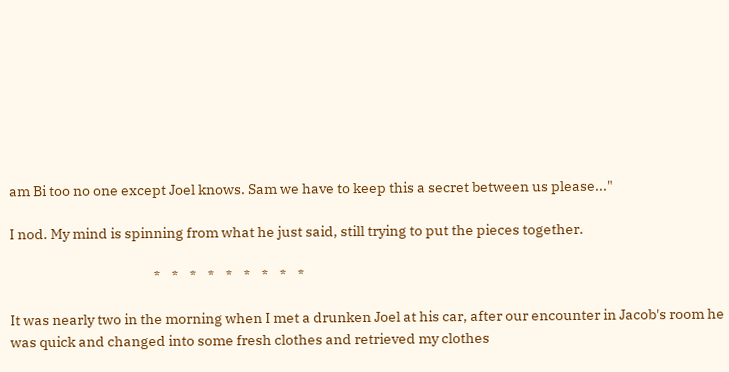am Bi too no one except Joel knows. Sam we have to keep this a secret between us please..."

I nod. My mind is spinning from what he just said, still trying to put the pieces together.

                                                *    *    *    *    *    *    *    *    *

It was nearly two in the morning when I met a drunken Joel at his car, after our encounter in Jacob's room he was quick and changed into some fresh clothes and retrieved my clothes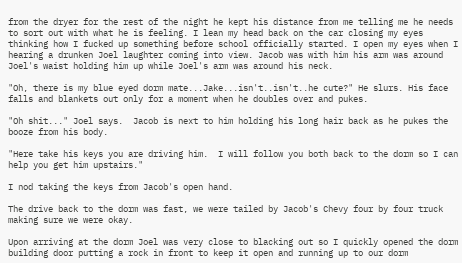from the dryer for the rest of the night he kept his distance from me telling me he needs to sort out with what he is feeling. I lean my head back on the car closing my eyes thinking how I fucked up something before school officially started. I open my eyes when I hearing a drunken Joel laughter coming into view. Jacob was with him his arm was around Joel's waist holding him up while Joel's arm was around his neck.

"Oh, there is my blue eyed dorm mate...Jake...isn't..isn't..he cute?" He slurs. His face falls and blankets out only for a moment when he doubles over and pukes.

"Oh shit..." Joel says.  Jacob is next to him holding his long hair back as he pukes the booze from his body.

"Here take his keys you are driving him.  I will follow you both back to the dorm so I can help you get him upstairs."

I nod taking the keys from Jacob's open hand.

The drive back to the dorm was fast, we were tailed by Jacob's Chevy four by four truck making sure we were okay.

Upon arriving at the dorm Joel was very close to blacking out so I quickly opened the dorm building door putting a rock in front to keep it open and running up to our dorm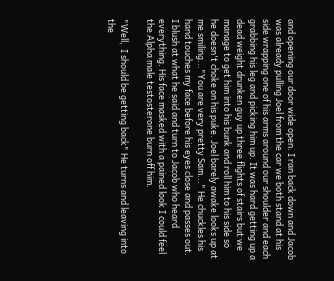and opening our door wide open. I ran back down and Jacob was already pulling Joel from the car we both stand at his side wrapping one of his arms around our shoulder and each grabbing his leg and picking him up. It was hard getting up a dead weight drunken guy up three flights of stairs but we manage to get him into his bunk and roll him to his side so  he doesn't choke on his puke. Joel barely awake looks up at me smiling..."You are very pretty Sam..." He chuckles his hand touches my face before his eyes close and passes out. I blush at what he said and turn to Jacob who heard everything. His face masked with a pained look I could feel the Alpha male testosterone burn off him.

"Well,  I should be getting back" He turns and leaving into the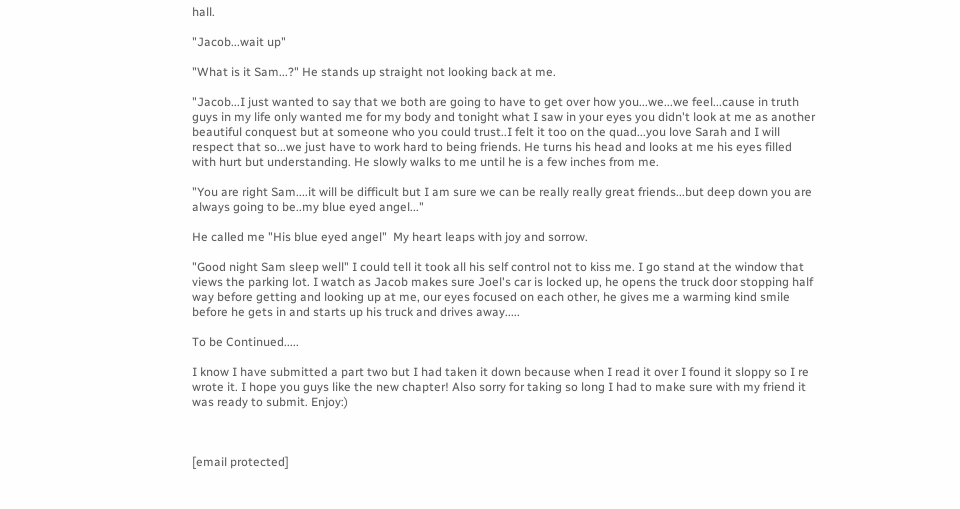hall.

"Jacob...wait up"

"What is it Sam...?" He stands up straight not looking back at me.

"Jacob...I just wanted to say that we both are going to have to get over how you...we...we feel...cause in truth guys in my life only wanted me for my body and tonight what I saw in your eyes you didn't look at me as another beautiful conquest but at someone who you could trust..I felt it too on the quad...you love Sarah and I will respect that so...we just have to work hard to being friends. He turns his head and looks at me his eyes filled with hurt but understanding. He slowly walks to me until he is a few inches from me.

"You are right Sam....it will be difficult but I am sure we can be really really great friends...but deep down you are always going to be..my blue eyed angel..."

He called me "His blue eyed angel"  My heart leaps with joy and sorrow.

"Good night Sam sleep well" I could tell it took all his self control not to kiss me. I go stand at the window that views the parking lot. I watch as Jacob makes sure Joel's car is locked up, he opens the truck door stopping half way before getting and looking up at me, our eyes focused on each other, he gives me a warming kind smile before he gets in and starts up his truck and drives away.....

To be Continued.....

I know I have submitted a part two but I had taken it down because when I read it over I found it sloppy so I re wrote it. I hope you guys like the new chapter! Also sorry for taking so long I had to make sure with my friend it was ready to submit. Enjoy:)



[email protected]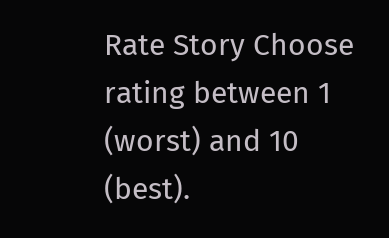Rate Story Choose rating between 1 (worst) and 10 (best).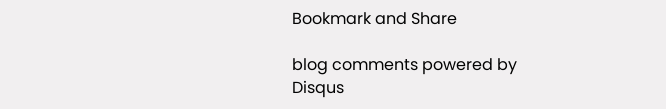Bookmark and Share

blog comments powered by Disqus